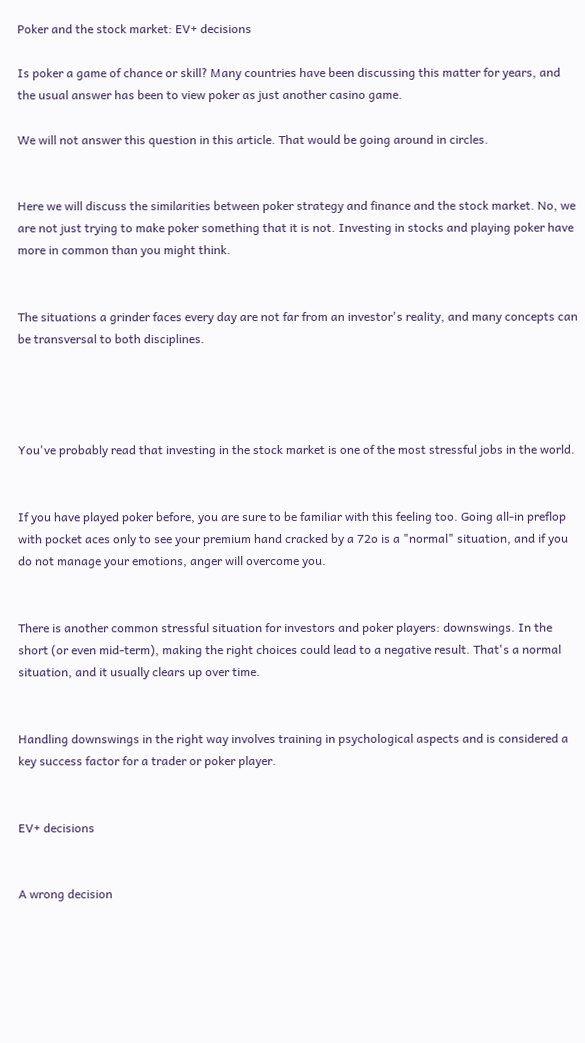Poker and the stock market: EV+ decisions

Is poker a game of chance or skill? Many countries have been discussing this matter for years, and the usual answer has been to view poker as just another casino game.

We will not answer this question in this article. That would be going around in circles.


Here we will discuss the similarities between poker strategy and finance and the stock market. No, we are not just trying to make poker something that it is not. Investing in stocks and playing poker have more in common than you might think.


The situations a grinder faces every day are not far from an investor's reality, and many concepts can be transversal to both disciplines.




You've probably read that investing in the stock market is one of the most stressful jobs in the world.


If you have played poker before, you are sure to be familiar with this feeling too. Going all-in preflop with pocket aces only to see your premium hand cracked by a 72o is a "normal" situation, and if you do not manage your emotions, anger will overcome you.


There is another common stressful situation for investors and poker players: downswings. In the short (or even mid-term), making the right choices could lead to a negative result. That's a normal situation, and it usually clears up over time.


Handling downswings in the right way involves training in psychological aspects and is considered a key success factor for a trader or poker player.


EV+ decisions


A wrong decision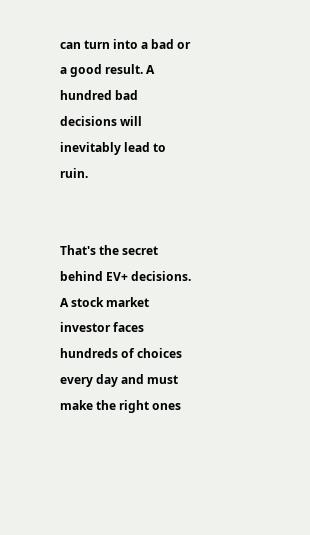can turn into a bad or a good result. A hundred bad decisions will inevitably lead to ruin.


That's the secret behind EV+ decisions. A stock market investor faces hundreds of choices every day and must make the right ones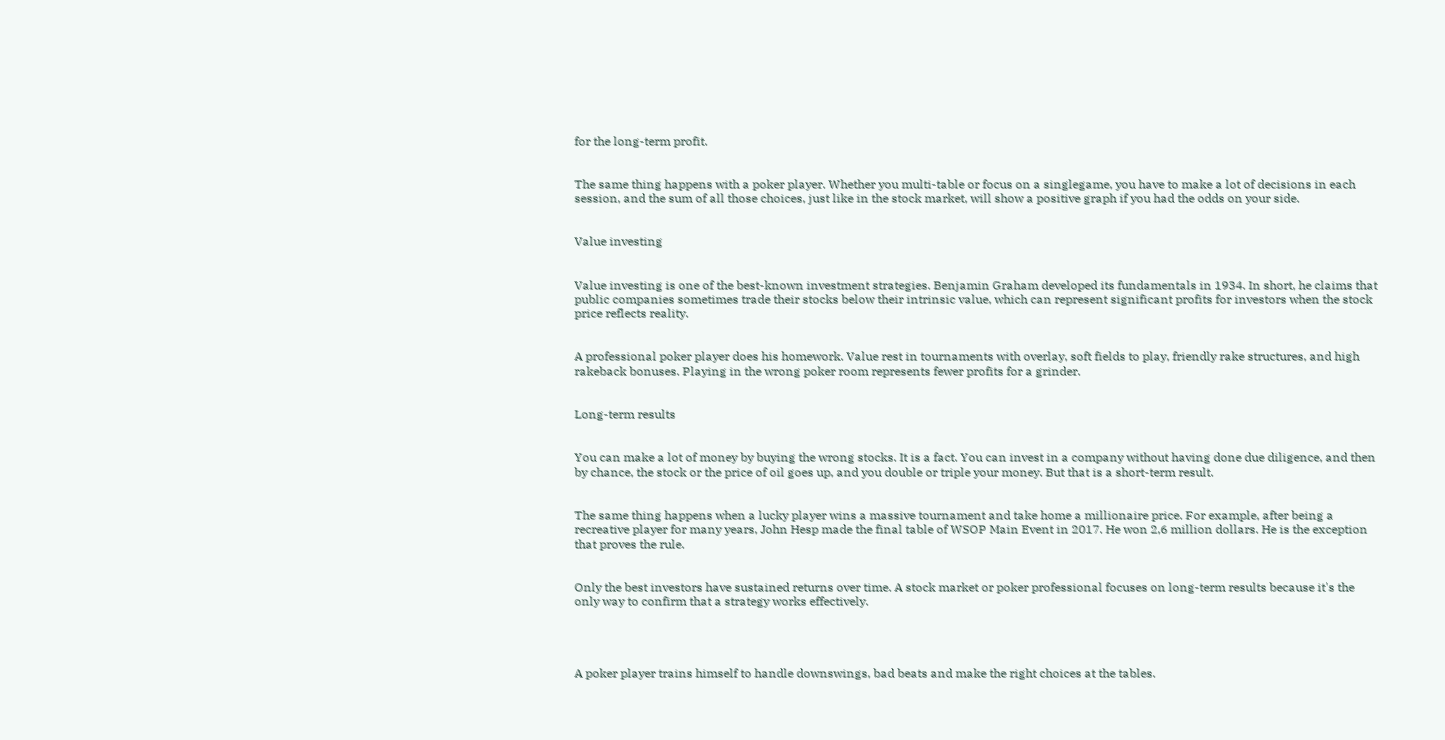for the long-term profit.


The same thing happens with a poker player. Whether you multi-table or focus on a singlegame, you have to make a lot of decisions in each session, and the sum of all those choices, just like in the stock market, will show a positive graph if you had the odds on your side.


Value investing


Value investing is one of the best-known investment strategies. Benjamin Graham developed its fundamentals in 1934. In short, he claims that public companies sometimes trade their stocks below their intrinsic value, which can represent significant profits for investors when the stock price reflects reality.


A professional poker player does his homework. Value rest in tournaments with overlay, soft fields to play, friendly rake structures, and high rakeback bonuses. Playing in the wrong poker room represents fewer profits for a grinder.


Long-term results


You can make a lot of money by buying the wrong stocks. It is a fact. You can invest in a company without having done due diligence, and then by chance, the stock or the price of oil goes up, and you double or triple your money. But that is a short-term result.


The same thing happens when a lucky player wins a massive tournament and take home a millionaire price. For example, after being a recreative player for many years, John Hesp made the final table of WSOP Main Event in 2017. He won 2,6 million dollars. He is the exception that proves the rule.


Only the best investors have sustained returns over time. A stock market or poker professional focuses on long-term results because it's the only way to confirm that a strategy works effectively.




A poker player trains himself to handle downswings, bad beats and make the right choices at the tables.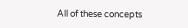All of these concepts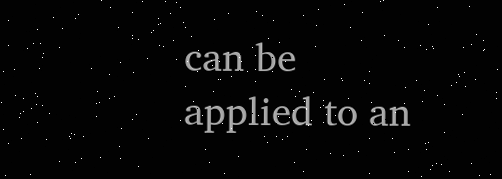can be applied to an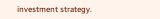investment strategy.